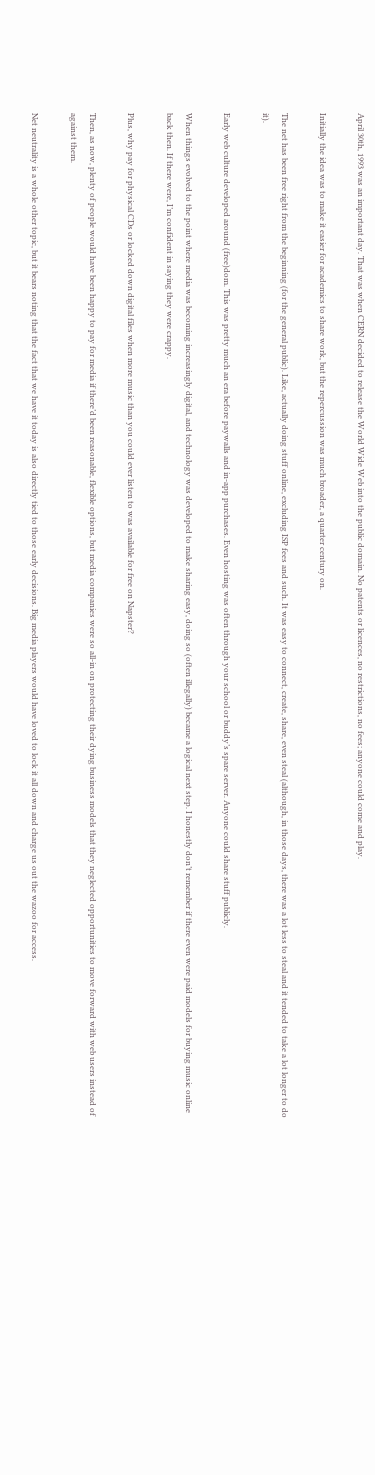April 30th, 1993 was an important day. That was when CERN decided to release the World Wide Web into the public domain. No patents or licences, no restrictions, no fees; anyone could come and play.

Initially the idea was to make it easier for academics to share work, but the repercussion was much broader, a quarter century on.

The net has been free right from the beginning (for the general public). Like, actually doing stuff online, excluding ISP fees and such. It was easy to connect, create, share, even steal (although, in those days, there was a lot less to steal and it tended to take a lot longer to do it).

Early web culture developed around (free)dom. This was pretty much an era before paywalls and in-app purchases. Even hosting was often through your school or buddy’s spare server. Anyone could share stuff publicly.

When things evolved to the point where media was becoming increasingly digital, and technology was developed to make sharing easy, doing so (often illegally) became a logical next step. I honestly don’t remember if there even were paid models for buying music online back then. If there were, I’m confident in saying they were crappy.

Plus, why pay for physical CDs or locked down digital files when more music than you could ever listen to was available for free on Napster?

Then, as now, plenty of people would have been happy to pay for media if there’d been reasonable, flexible options, but media companies were so all-in on protecting their dying business models that they neglected opportunities to move forward with web users instead of against them.

Net neutrality is a whole other topic, but it bears noting that the fact that we have it today is also directly tied to those early decisions. Big media players would have loved to lock it all down and charge us out the wazoo for access.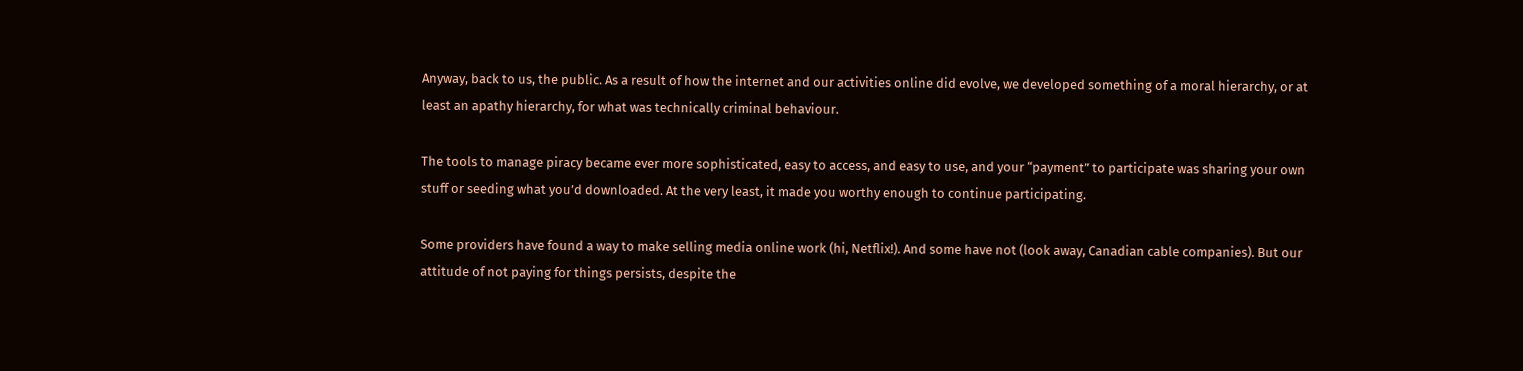Anyway, back to us, the public. As a result of how the internet and our activities online did evolve, we developed something of a moral hierarchy, or at least an apathy hierarchy, for what was technically criminal behaviour.

The tools to manage piracy became ever more sophisticated, easy to access, and easy to use, and your “payment” to participate was sharing your own stuff or seeding what you’d downloaded. At the very least, it made you worthy enough to continue participating.

Some providers have found a way to make selling media online work (hi, Netflix!). And some have not (look away, Canadian cable companies). But our attitude of not paying for things persists, despite the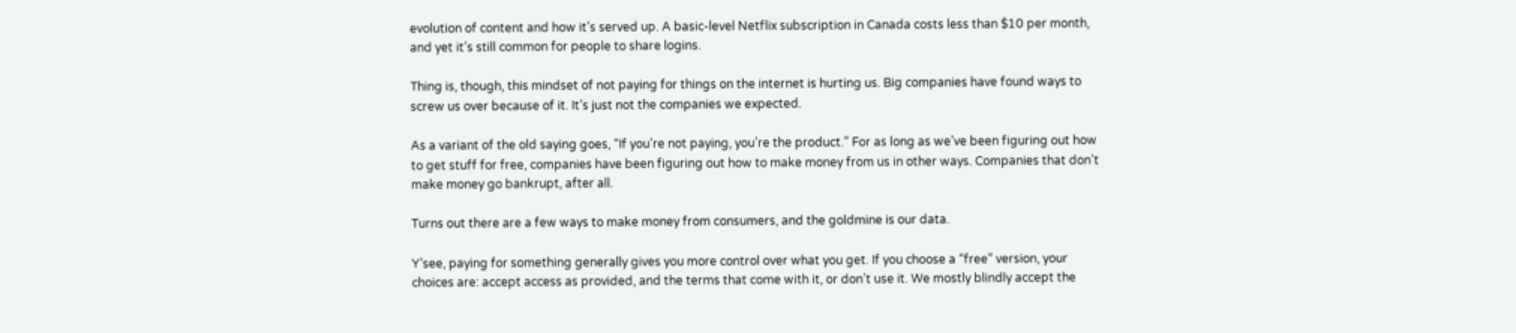evolution of content and how it’s served up. A basic-level Netflix subscription in Canada costs less than $10 per month, and yet it’s still common for people to share logins.

Thing is, though, this mindset of not paying for things on the internet is hurting us. Big companies have found ways to screw us over because of it. It’s just not the companies we expected.

As a variant of the old saying goes, “If you’re not paying, you’re the product.” For as long as we’ve been figuring out how to get stuff for free, companies have been figuring out how to make money from us in other ways. Companies that don’t make money go bankrupt, after all.

Turns out there are a few ways to make money from consumers, and the goldmine is our data.

Y’see, paying for something generally gives you more control over what you get. If you choose a “free” version, your choices are: accept access as provided, and the terms that come with it, or don’t use it. We mostly blindly accept the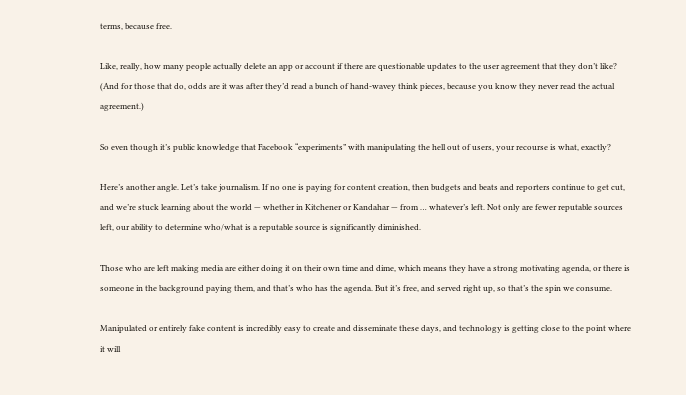terms, because free.

Like, really, how many people actually delete an app or account if there are questionable updates to the user agreement that they don’t like? (And for those that do, odds are it was after they’d read a bunch of hand-wavey think pieces, because you know they never read the actual agreement.)

So even though it’s public knowledge that Facebook “experiments” with manipulating the hell out of users, your recourse is what, exactly?

Here’s another angle. Let’s take journalism. If no one is paying for content creation, then budgets and beats and reporters continue to get cut, and we’re stuck learning about the world — whether in Kitchener or Kandahar — from … whatever’s left. Not only are fewer reputable sources left, our ability to determine who/what is a reputable source is significantly diminished.

Those who are left making media are either doing it on their own time and dime, which means they have a strong motivating agenda, or there is someone in the background paying them, and that’s who has the agenda. But it’s free, and served right up, so that’s the spin we consume.

Manipulated or entirely fake content is incredibly easy to create and disseminate these days, and technology is getting close to the point where it will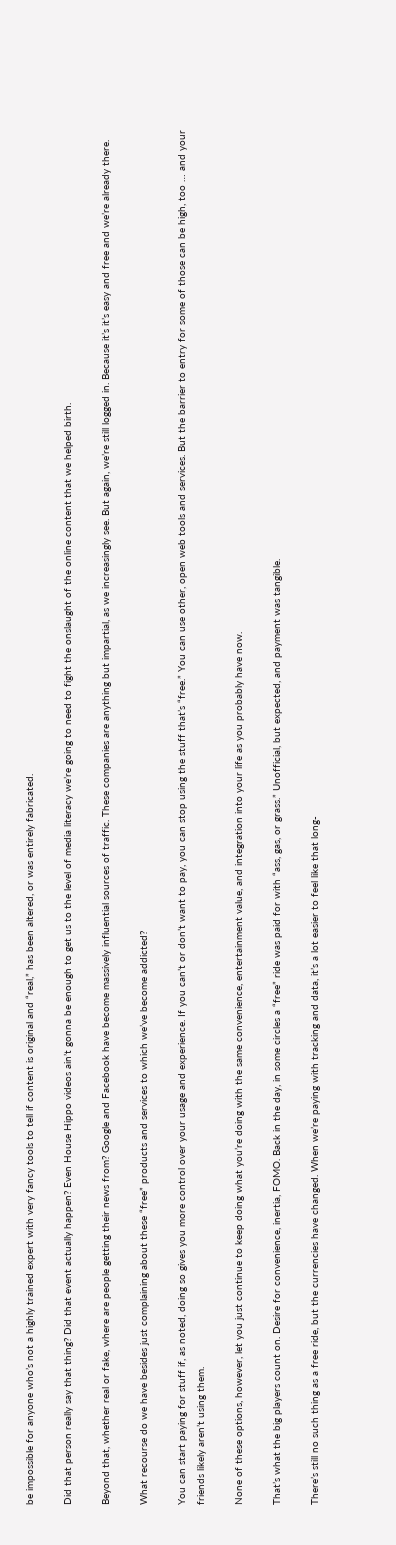be impossible for anyone who’s not a highly trained expert with very fancy tools to tell if content is original and “real,” has been altered, or was entirely fabricated.

Did that person really say that thing? Did that event actually happen? Even House Hippo videos ain’t gonna be enough to get us to the level of media literacy we’re going to need to fight the onslaught of the online content that we helped birth.

Beyond that, whether real or fake, where are people getting their news from? Google and Facebook have become massively influential sources of traffic. These companies are anything but impartial, as we increasingly see. But again, we’re still logged in. Because it’s it’s easy and free and we’re already there.

What recourse do we have besides just complaining about these “free” products and services to which we’ve become addicted?

You can start paying for stuff if, as noted, doing so gives you more control over your usage and experience. If you can’t or don’t want to pay, you can stop using the stuff that’s “free.” You can use other, open web tools and services. But the barrier to entry for some of those can be high, too … and your friends likely aren’t using them.

None of these options, however, let you just continue to keep doing what you’re doing with the same convenience, entertainment value, and integration into your life as you probably have now.

That’s what the big players count on. Desire for convenience, inertia, FOMO. Back in the day, in some circles a “free” ride was paid for with “ass, gas, or grass.” Unofficial, but expected, and payment was tangible.

There’s still no such thing as a free ride, but the currencies have changed. When we’re paying with tracking and data, it’s a lot easier to feel like that long-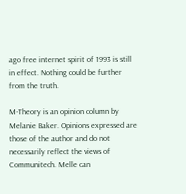ago free internet spirit of 1993 is still in effect. Nothing could be further from the truth.

M-Theory is an opinion column by Melanie Baker. Opinions expressed are those of the author and do not necessarily reflect the views of Communitech. Melle can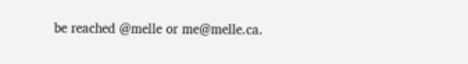be reached @melle or me@melle.ca.